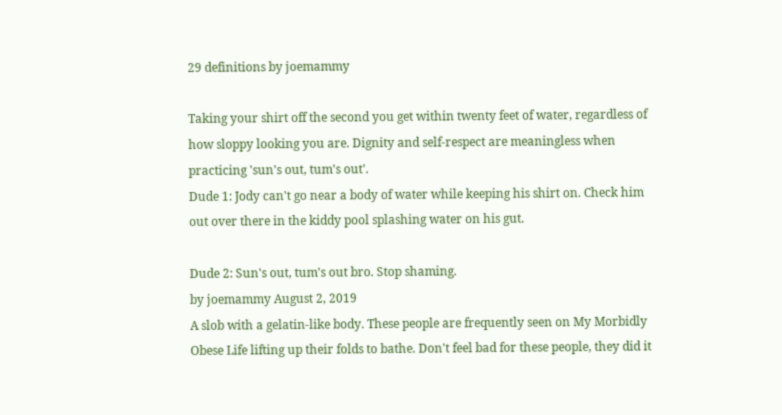29 definitions by joemammy

Taking your shirt off the second you get within twenty feet of water, regardless of how sloppy looking you are. Dignity and self-respect are meaningless when practicing 'sun's out, tum's out'.
Dude 1: Jody can't go near a body of water while keeping his shirt on. Check him out over there in the kiddy pool splashing water on his gut.

Dude 2: Sun's out, tum's out bro. Stop shaming.
by joemammy August 2, 2019
A slob with a gelatin-like body. These people are frequently seen on My Morbidly Obese Life lifting up their folds to bathe. Don't feel bad for these people, they did it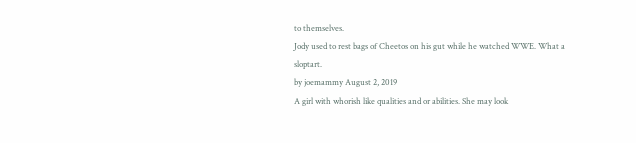to themselves.
Jody used to rest bags of Cheetos on his gut while he watched WWE. What a sloptart.
by joemammy August 2, 2019
A girl with whorish like qualities and or abilities. She may look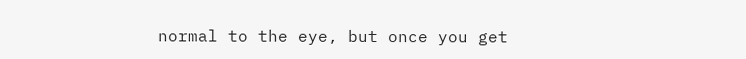normal to the eye, but once you get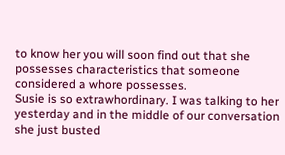to know her you will soon find out that she possesses characteristics that someone considered a whore possesses.
Susie is so extrawhordinary. I was talking to her yesterday and in the middle of our conversation she just busted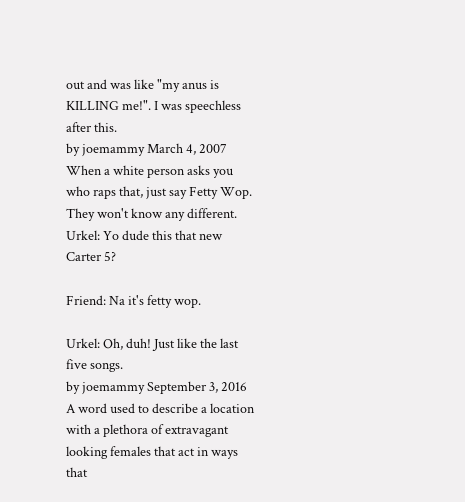out and was like "my anus is KILLING me!". I was speechless after this.
by joemammy March 4, 2007
When a white person asks you who raps that, just say Fetty Wop. They won't know any different.
Urkel: Yo dude this that new Carter 5?

Friend: Na it's fetty wop.

Urkel: Oh, duh! Just like the last five songs.
by joemammy September 3, 2016
A word used to describe a location with a plethora of extravagant looking females that act in ways that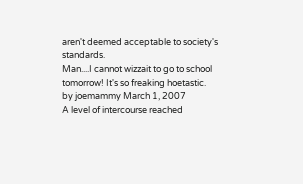aren't deemed acceptable to society's standards.
Man....I cannot wizzait to go to school tomorrow! It's so freaking hoetastic.
by joemammy March 1, 2007
A level of intercourse reached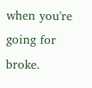when you're going for broke.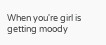When you're girl is getting moody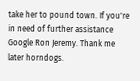take her to pound town. If you're in need of further assistance Google Ron Jeremy. Thank me later horndogs.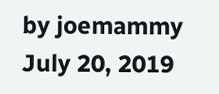by joemammy July 20, 2019